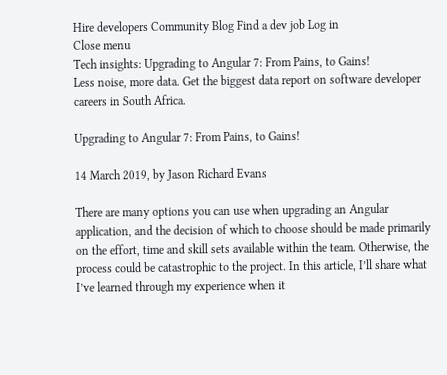Hire developers Community Blog Find a dev job Log in
Close menu
Tech insights: Upgrading to Angular 7: From Pains, to Gains!
Less noise, more data. Get the biggest data report on software developer careers in South Africa.

Upgrading to Angular 7: From Pains, to Gains!

14 March 2019, by Jason Richard Evans

There are many options you can use when upgrading an Angular application, and the decision of which to choose should be made primarily on the effort, time and skill sets available within the team. Otherwise, the process could be catastrophic to the project. In this article, I’ll share what I’ve learned through my experience when it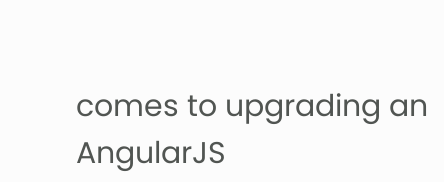comes to upgrading an AngularJS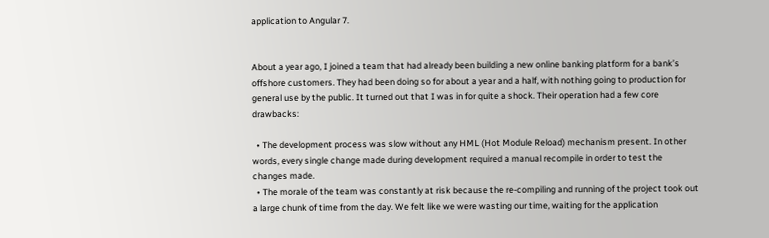application to Angular 7.


About a year ago, I joined a team that had already been building a new online banking platform for a bank’s offshore customers. They had been doing so for about a year and a half, with nothing going to production for general use by the public. It turned out that I was in for quite a shock. Their operation had a few core drawbacks:

  • The development process was slow without any HML (Hot Module Reload) mechanism present. In other words, every single change made during development required a manual recompile in order to test the changes made.
  • The morale of the team was constantly at risk because the re-compiling and running of the project took out a large chunk of time from the day. We felt like we were wasting our time, waiting for the application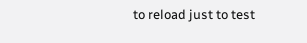to reload just to test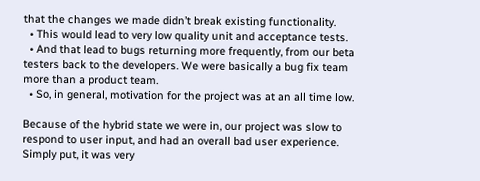that the changes we made didn’t break existing functionality.
  • This would lead to very low quality unit and acceptance tests.
  • And that lead to bugs returning more frequently, from our beta testers back to the developers. We were basically a bug fix team more than a product team.
  • So, in general, motivation for the project was at an all time low.

Because of the hybrid state we were in, our project was slow to respond to user input, and had an overall bad user experience. Simply put, it was very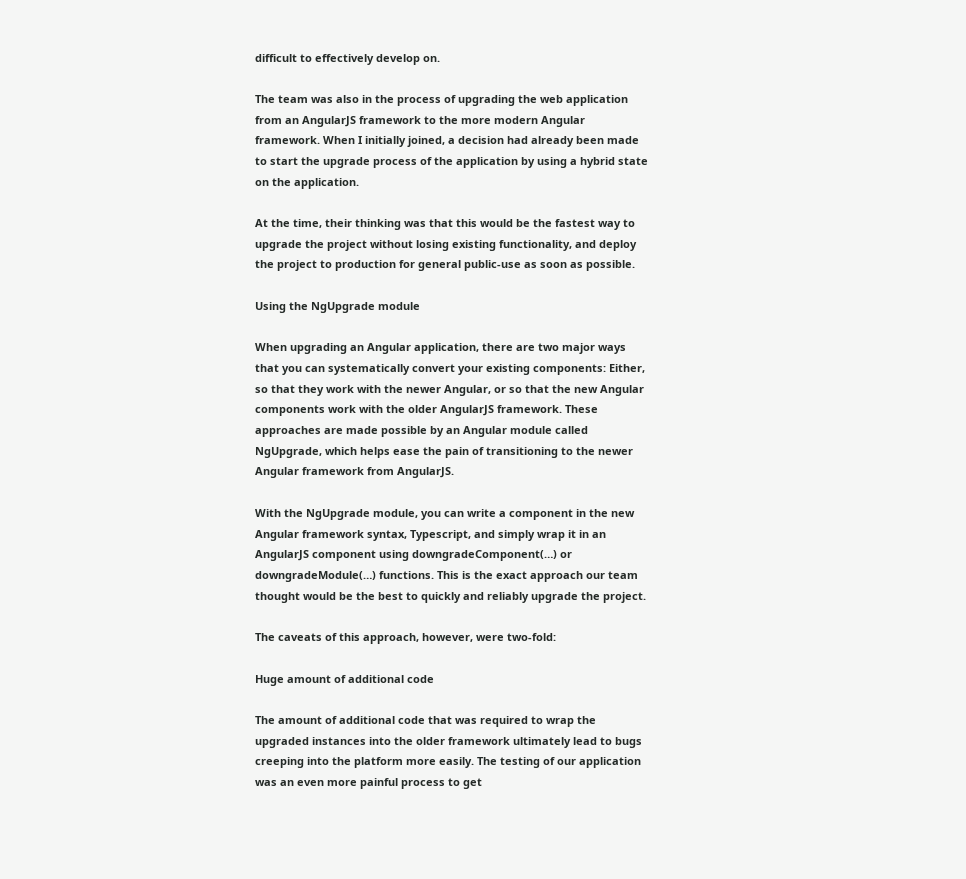difficult to effectively develop on.

The team was also in the process of upgrading the web application from an AngularJS framework to the more modern Angular framework. When I initially joined, a decision had already been made to start the upgrade process of the application by using a hybrid state on the application.

At the time, their thinking was that this would be the fastest way to upgrade the project without losing existing functionality, and deploy the project to production for general public-use as soon as possible.

Using the NgUpgrade module

When upgrading an Angular application, there are two major ways that you can systematically convert your existing components: Either, so that they work with the newer Angular, or so that the new Angular components work with the older AngularJS framework. These approaches are made possible by an Angular module called NgUpgrade, which helps ease the pain of transitioning to the newer Angular framework from AngularJS.

With the NgUpgrade module, you can write a component in the new Angular framework syntax, Typescript, and simply wrap it in an AngularJS component using downgradeComponent(…) or downgradeModule(…) functions. This is the exact approach our team thought would be the best to quickly and reliably upgrade the project.

The caveats of this approach, however, were two-fold:

Huge amount of additional code

The amount of additional code that was required to wrap the upgraded instances into the older framework ultimately lead to bugs creeping into the platform more easily. The testing of our application was an even more painful process to get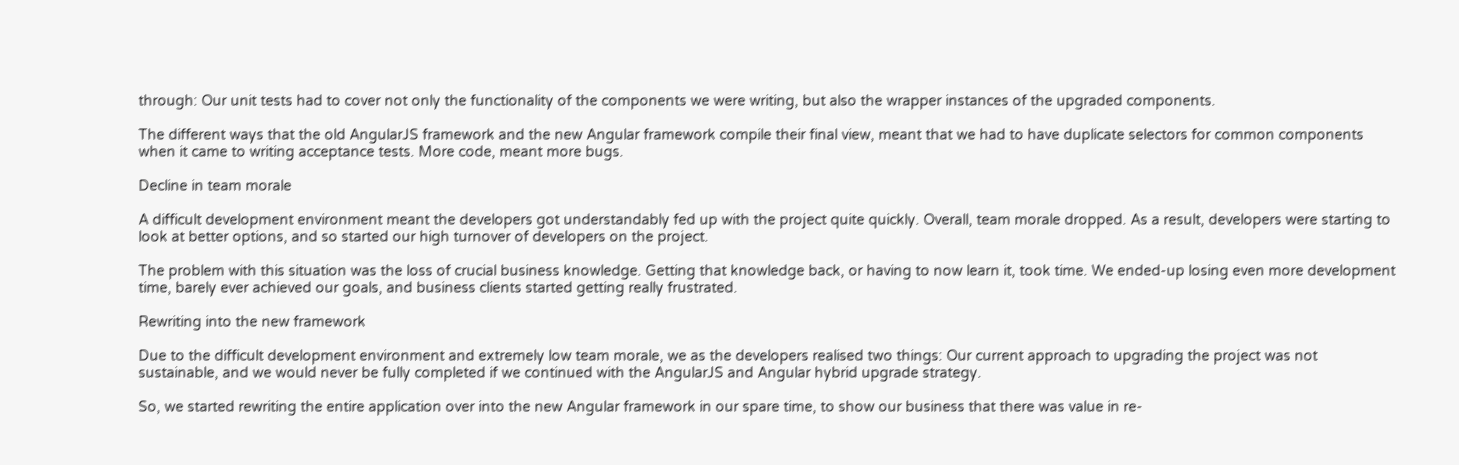through: Our unit tests had to cover not only the functionality of the components we were writing, but also the wrapper instances of the upgraded components.

The different ways that the old AngularJS framework and the new Angular framework compile their final view, meant that we had to have duplicate selectors for common components when it came to writing acceptance tests. More code, meant more bugs.

Decline in team morale

A difficult development environment meant the developers got understandably fed up with the project quite quickly. Overall, team morale dropped. As a result, developers were starting to look at better options, and so started our high turnover of developers on the project.

The problem with this situation was the loss of crucial business knowledge. Getting that knowledge back, or having to now learn it, took time. We ended-up losing even more development time, barely ever achieved our goals, and business clients started getting really frustrated.

Rewriting into the new framework

Due to the difficult development environment and extremely low team morale, we as the developers realised two things: Our current approach to upgrading the project was not sustainable, and we would never be fully completed if we continued with the AngularJS and Angular hybrid upgrade strategy.

So, we started rewriting the entire application over into the new Angular framework in our spare time, to show our business that there was value in re-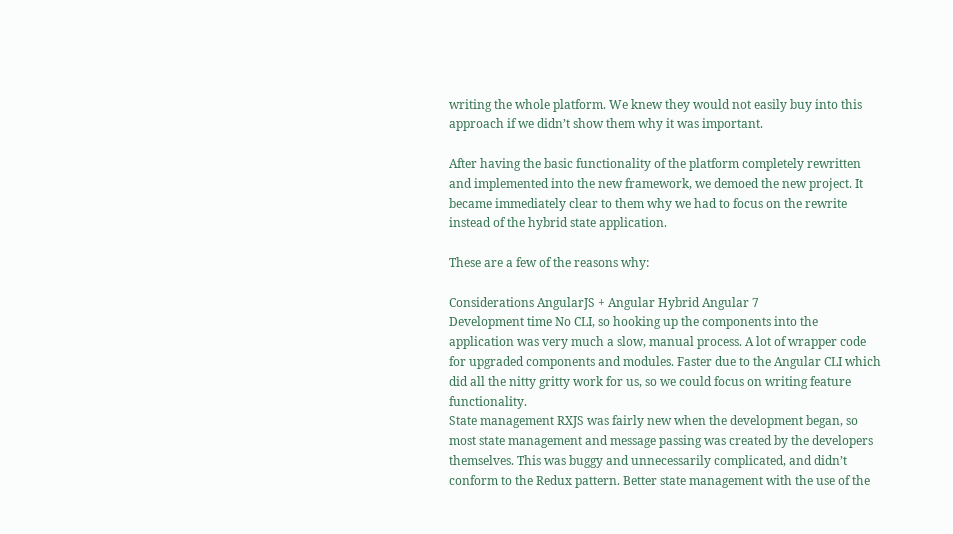writing the whole platform. We knew they would not easily buy into this approach if we didn’t show them why it was important.

After having the basic functionality of the platform completely rewritten and implemented into the new framework, we demoed the new project. It became immediately clear to them why we had to focus on the rewrite instead of the hybrid state application.

These are a few of the reasons why:

Considerations AngularJS + Angular Hybrid Angular 7
Development time No CLI, so hooking up the components into the application was very much a slow, manual process. A lot of wrapper code for upgraded components and modules. Faster due to the Angular CLI which did all the nitty gritty work for us, so we could focus on writing feature functionality.
State management RXJS was fairly new when the development began, so most state management and message passing was created by the developers themselves. This was buggy and unnecessarily complicated, and didn’t conform to the Redux pattern. Better state management with the use of the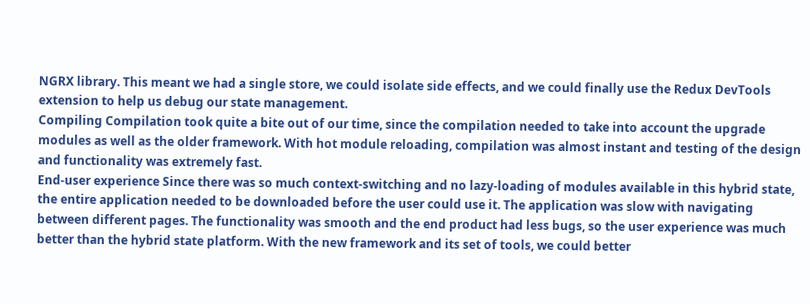NGRX library. This meant we had a single store, we could isolate side effects, and we could finally use the Redux DevTools extension to help us debug our state management.
Compiling Compilation took quite a bite out of our time, since the compilation needed to take into account the upgrade modules as well as the older framework. With hot module reloading, compilation was almost instant and testing of the design and functionality was extremely fast.
End-user experience Since there was so much context-switching and no lazy-loading of modules available in this hybrid state, the entire application needed to be downloaded before the user could use it. The application was slow with navigating between different pages. The functionality was smooth and the end product had less bugs, so the user experience was much better than the hybrid state platform. With the new framework and its set of tools, we could better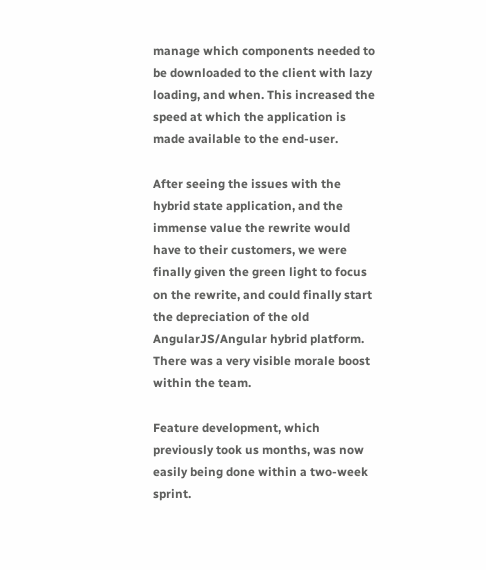manage which components needed to be downloaded to the client with lazy loading, and when. This increased the speed at which the application is made available to the end-user.

After seeing the issues with the hybrid state application, and the immense value the rewrite would have to their customers, we were finally given the green light to focus on the rewrite, and could finally start the depreciation of the old AngularJS/Angular hybrid platform. There was a very visible morale boost within the team.

Feature development, which previously took us months, was now easily being done within a two-week sprint.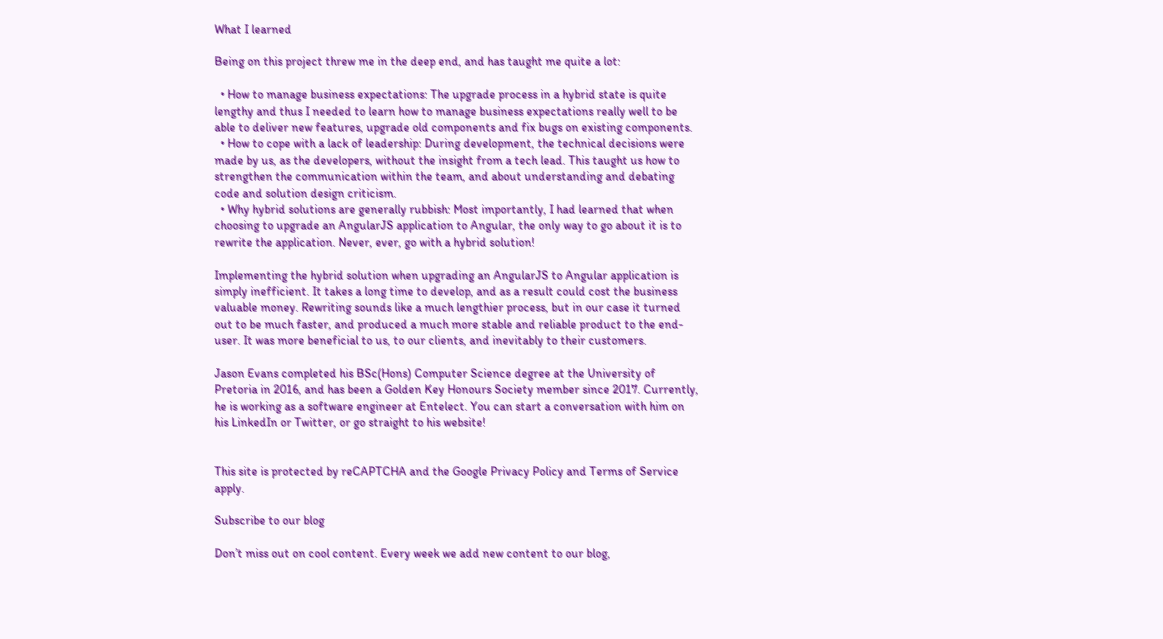What I learned

Being on this project threw me in the deep end, and has taught me quite a lot:

  • How to manage business expectations: The upgrade process in a hybrid state is quite lengthy and thus I needed to learn how to manage business expectations really well to be able to deliver new features, upgrade old components and fix bugs on existing components.
  • How to cope with a lack of leadership: During development, the technical decisions were made by us, as the developers, without the insight from a tech lead. This taught us how to strengthen the communication within the team, and about understanding and debating code and solution design criticism.
  • Why hybrid solutions are generally rubbish: Most importantly, I had learned that when choosing to upgrade an AngularJS application to Angular, the only way to go about it is to rewrite the application. Never, ever, go with a hybrid solution!

Implementing the hybrid solution when upgrading an AngularJS to Angular application is simply inefficient. It takes a long time to develop, and as a result could cost the business valuable money. Rewriting sounds like a much lengthier process, but in our case it turned out to be much faster, and produced a much more stable and reliable product to the end-user. It was more beneficial to us, to our clients, and inevitably to their customers.

Jason Evans completed his BSc(Hons) Computer Science degree at the University of Pretoria in 2016, and has been a Golden Key Honours Society member since 2017. Currently, he is working as a software engineer at Entelect. You can start a conversation with him on his LinkedIn or Twitter, or go straight to his website!


This site is protected by reCAPTCHA and the Google Privacy Policy and Terms of Service apply.

Subscribe to our blog

Don’t miss out on cool content. Every week we add new content to our blog,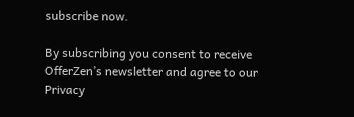subscribe now.

By subscribing you consent to receive OfferZen’s newsletter and agree to our Privacy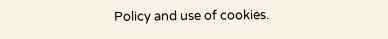Policy and use of cookies.